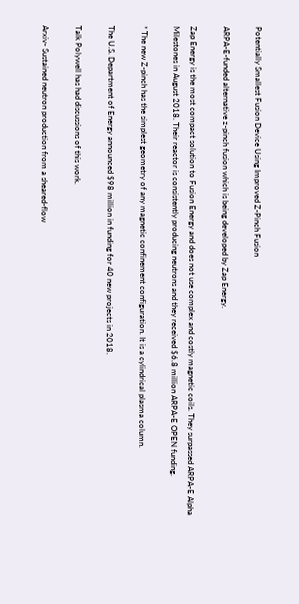Potentially Smallest Fusion Device Using Improved Z-Pinch Fusion

ARPA-E-funded alternative z-pinch fusion which is being developed by Zap Energy.

Zap Energy is the most compact solution to Fusion Energy and does not use complex and costly magnetic coils. They surpassed ARPA-E Alpha Milestones in August 2018. Their reactor is consistently producing neutrons and they received $6.8 million ARPA-E OPEN funding.

* The new Z-pinch has the simplest geometry of any magnetic confinement configuration. It is a cylindrical plasma column.

The U.S. Department of Energy announced $98 million in funding for 40 new projects in 2018.

Talk Polywell has had discussions of this work.

Arxiv- Sustained neutron production from a sheared-flow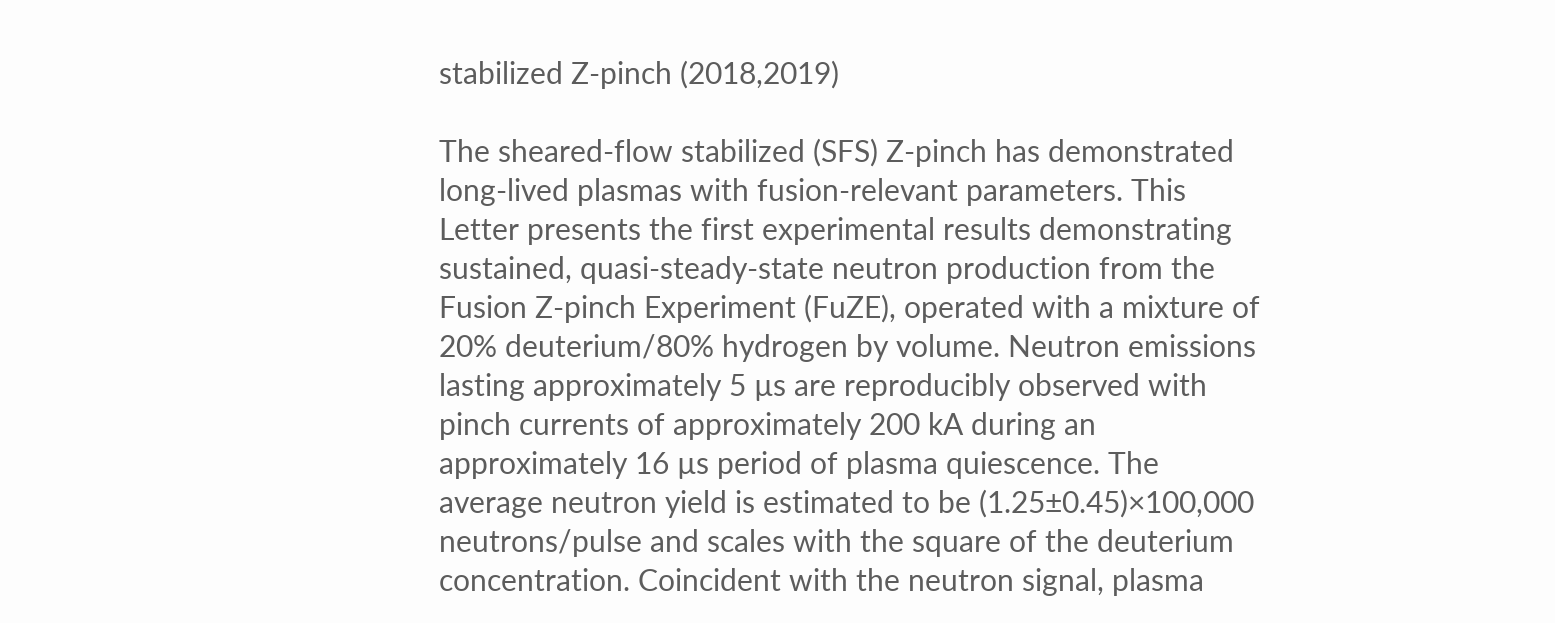stabilized Z-pinch (2018,2019)

The sheared-flow stabilized (SFS) Z-pinch has demonstrated long-lived plasmas with fusion-relevant parameters. This Letter presents the first experimental results demonstrating sustained, quasi-steady-state neutron production from the Fusion Z-pinch Experiment (FuZE), operated with a mixture of 20% deuterium/80% hydrogen by volume. Neutron emissions lasting approximately 5 µs are reproducibly observed with pinch currents of approximately 200 kA during an approximately 16 µs period of plasma quiescence. The average neutron yield is estimated to be (1.25±0.45)×100,000 neutrons/pulse and scales with the square of the deuterium concentration. Coincident with the neutron signal, plasma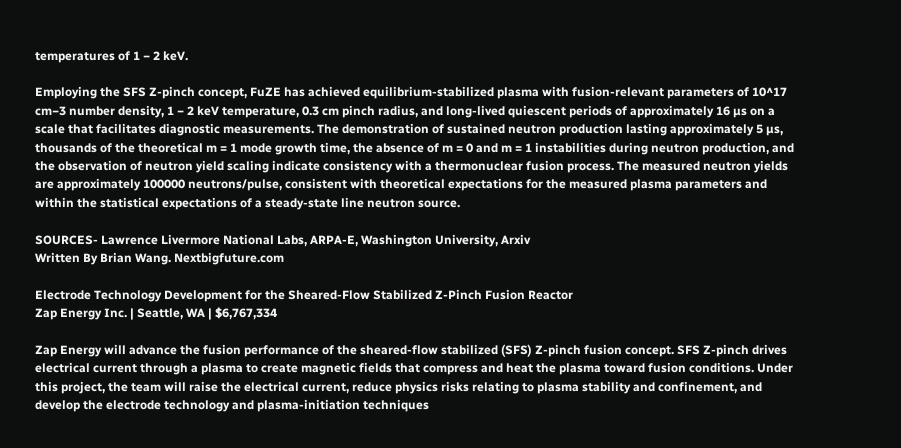temperatures of 1 − 2 keV.

Employing the SFS Z-pinch concept, FuZE has achieved equilibrium-stabilized plasma with fusion-relevant parameters of 10^17 cm−3 number density, 1 − 2 keV temperature, 0.3 cm pinch radius, and long-lived quiescent periods of approximately 16 µs on a scale that facilitates diagnostic measurements. The demonstration of sustained neutron production lasting approximately 5 µs, thousands of the theoretical m = 1 mode growth time, the absence of m = 0 and m = 1 instabilities during neutron production, and the observation of neutron yield scaling indicate consistency with a thermonuclear fusion process. The measured neutron yields are approximately 100000 neutrons/pulse, consistent with theoretical expectations for the measured plasma parameters and within the statistical expectations of a steady-state line neutron source.

SOURCES- Lawrence Livermore National Labs, ARPA-E, Washington University, Arxiv
Written By Brian Wang. Nextbigfuture.com

Electrode Technology Development for the Sheared-Flow Stabilized Z-Pinch Fusion Reactor
Zap Energy Inc. | Seattle, WA | $6,767,334

Zap Energy will advance the fusion performance of the sheared-flow stabilized (SFS) Z-pinch fusion concept. SFS Z-pinch drives electrical current through a plasma to create magnetic fields that compress and heat the plasma toward fusion conditions. Under this project, the team will raise the electrical current, reduce physics risks relating to plasma stability and confinement, and develop the electrode technology and plasma-initiation techniques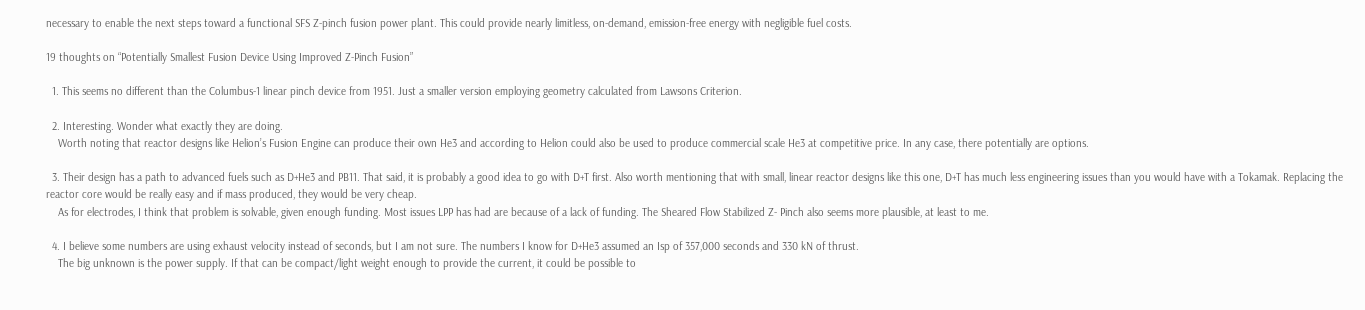necessary to enable the next steps toward a functional SFS Z-pinch fusion power plant. This could provide nearly limitless, on-demand, emission-free energy with negligible fuel costs.

19 thoughts on “Potentially Smallest Fusion Device Using Improved Z-Pinch Fusion”

  1. This seems no different than the Columbus-1 linear pinch device from 1951. Just a smaller version employing geometry calculated from Lawsons Criterion.

  2. Interesting. Wonder what exactly they are doing.
    Worth noting that reactor designs like Helion’s Fusion Engine can produce their own He3 and according to Helion could also be used to produce commercial scale He3 at competitive price. In any case, there potentially are options.

  3. Their design has a path to advanced fuels such as D+He3 and PB11. That said, it is probably a good idea to go with D+T first. Also worth mentioning that with small, linear reactor designs like this one, D+T has much less engineering issues than you would have with a Tokamak. Replacing the reactor core would be really easy and if mass produced, they would be very cheap.
    As for electrodes, I think that problem is solvable, given enough funding. Most issues LPP has had are because of a lack of funding. The Sheared Flow Stabilized Z- Pinch also seems more plausible, at least to me.

  4. I believe some numbers are using exhaust velocity instead of seconds, but I am not sure. The numbers I know for D+He3 assumed an Isp of 357,000 seconds and 330 kN of thrust.
    The big unknown is the power supply. If that can be compact/light weight enough to provide the current, it could be possible to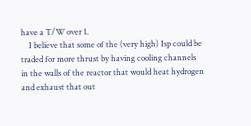have a T/W over 1.
    I believe that some of the (very high) Isp could be traded for more thrust by having cooling channels in the walls of the reactor that would heat hydrogen and exhaust that out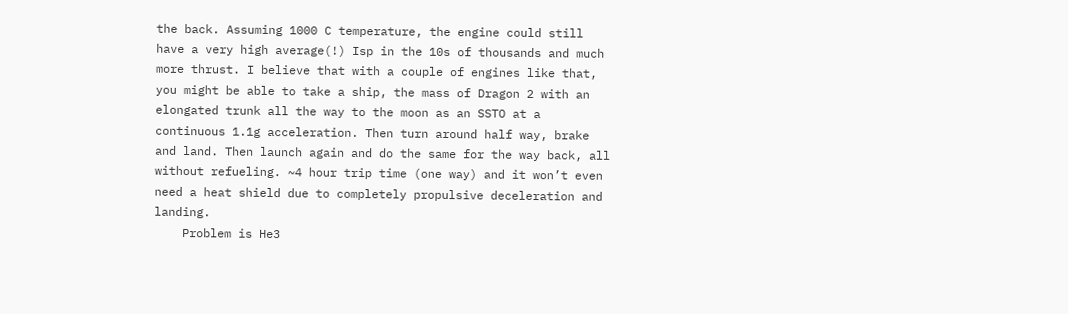the back. Assuming 1000 C temperature, the engine could still have a very high average(!) Isp in the 10s of thousands and much more thrust. I believe that with a couple of engines like that, you might be able to take a ship, the mass of Dragon 2 with an elongated trunk all the way to the moon as an SSTO at a continuous 1.1g acceleration. Then turn around half way, brake and land. Then launch again and do the same for the way back, all without refueling. ~4 hour trip time (one way) and it won’t even need a heat shield due to completely propulsive deceleration and landing.
    Problem is He3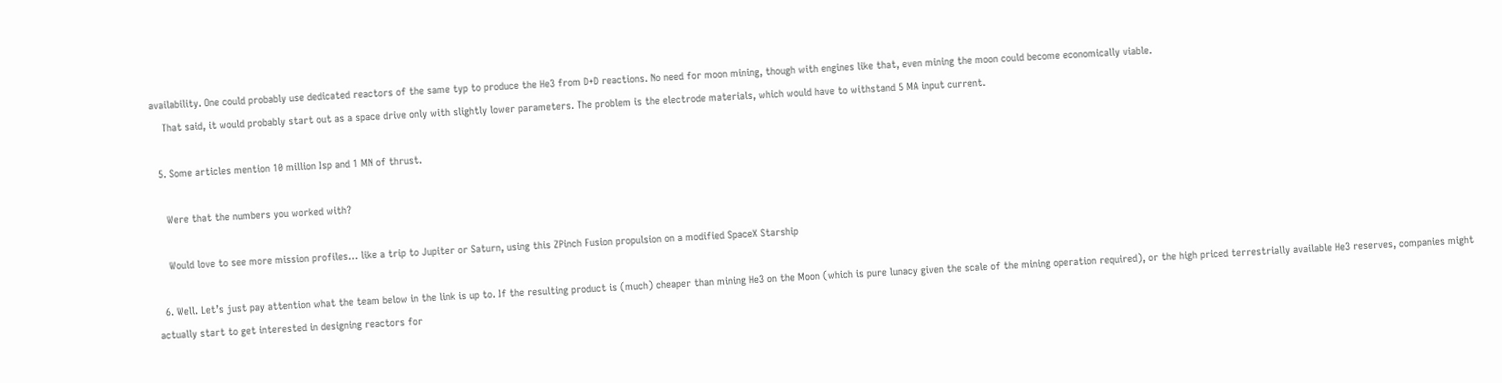availability. One could probably use dedicated reactors of the same typ to produce the He3 from D+D reactions. No need for moon mining, though with engines like that, even mining the moon could become economically viable.
    That said, it would probably start out as a space drive only with slightly lower parameters. The problem is the electrode materials, which would have to withstand 5 MA input current.

  5. Some articles mention 10 million Isp and 1 MN of thrust.

    Were that the numbers you worked with?

    Would love to see more mission profiles… like a trip to Jupiter or Saturn, using this ZPinch Fusion propulsion on a modified SpaceX Starship

  6. Well. Let’s just pay attention what the team below in the link is up to. If the resulting product is (much) cheaper than mining He3 on the Moon (which is pure lunacy given the scale of the mining operation required), or the high priced terrestrially available He3 reserves, companies might actually start to get interested in designing reactors for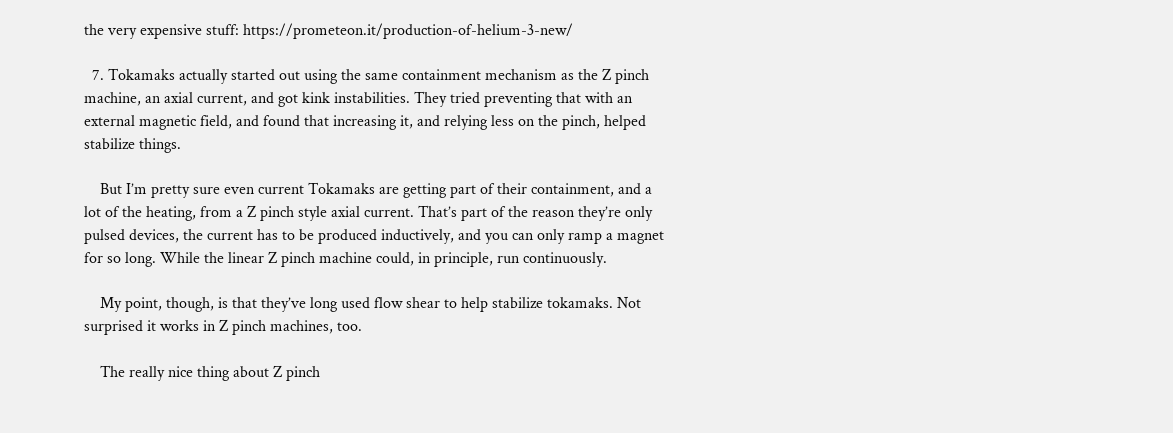the very expensive stuff: https://prometeon.it/production-of-helium-3-new/

  7. Tokamaks actually started out using the same containment mechanism as the Z pinch machine, an axial current, and got kink instabilities. They tried preventing that with an external magnetic field, and found that increasing it, and relying less on the pinch, helped stabilize things.

    But I’m pretty sure even current Tokamaks are getting part of their containment, and a lot of the heating, from a Z pinch style axial current. That’s part of the reason they’re only pulsed devices, the current has to be produced inductively, and you can only ramp a magnet for so long. While the linear Z pinch machine could, in principle, run continuously.

    My point, though, is that they’ve long used flow shear to help stabilize tokamaks. Not surprised it works in Z pinch machines, too.

    The really nice thing about Z pinch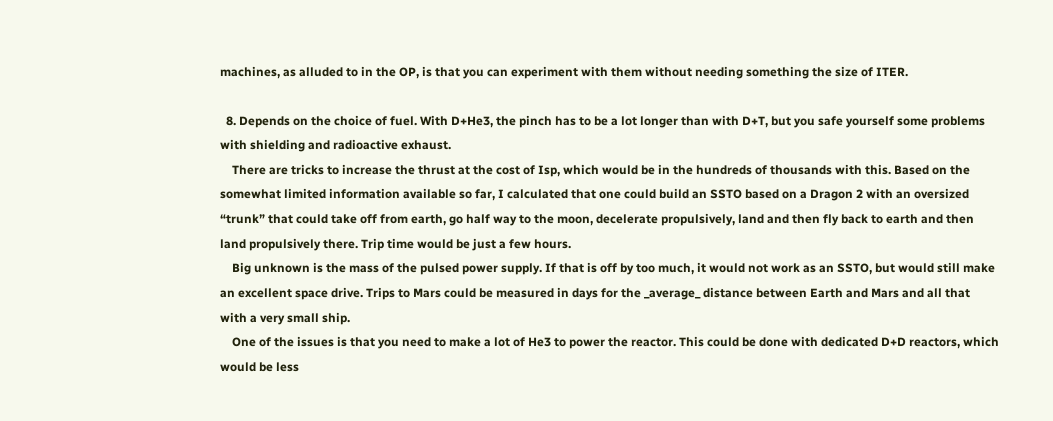machines, as alluded to in the OP, is that you can experiment with them without needing something the size of ITER.

  8. Depends on the choice of fuel. With D+He3, the pinch has to be a lot longer than with D+T, but you safe yourself some problems with shielding and radioactive exhaust.
    There are tricks to increase the thrust at the cost of Isp, which would be in the hundreds of thousands with this. Based on the somewhat limited information available so far, I calculated that one could build an SSTO based on a Dragon 2 with an oversized “trunk” that could take off from earth, go half way to the moon, decelerate propulsively, land and then fly back to earth and then land propulsively there. Trip time would be just a few hours.
    Big unknown is the mass of the pulsed power supply. If that is off by too much, it would not work as an SSTO, but would still make an excellent space drive. Trips to Mars could be measured in days for the _average_ distance between Earth and Mars and all that with a very small ship.
    One of the issues is that you need to make a lot of He3 to power the reactor. This could be done with dedicated D+D reactors, which would be less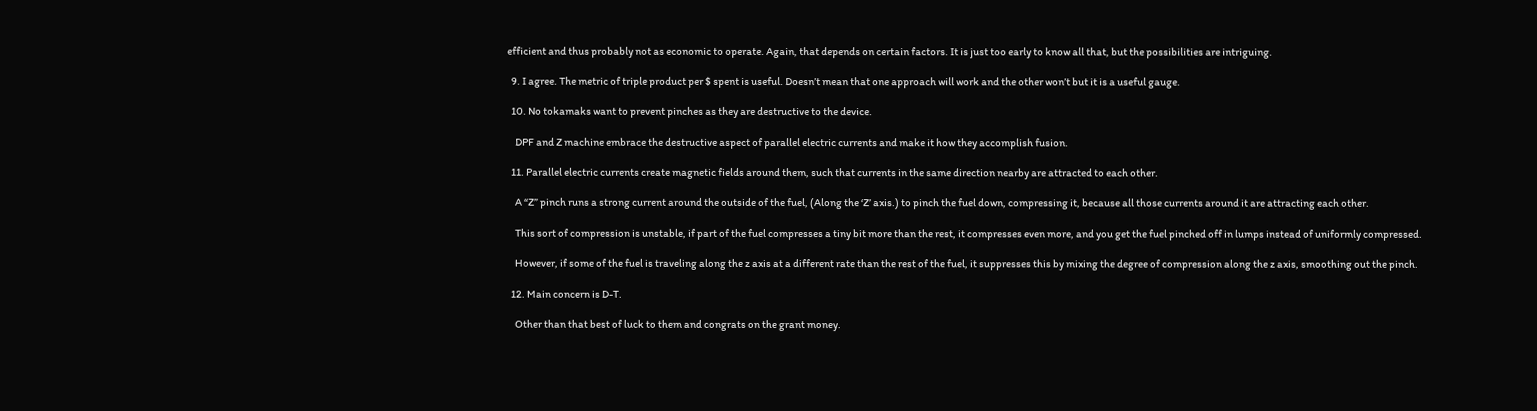efficient and thus probably not as economic to operate. Again, that depends on certain factors. It is just too early to know all that, but the possibilities are intriguing.

  9. I agree. The metric of triple product per $ spent is useful. Doesn’t mean that one approach will work and the other won’t but it is a useful gauge.

  10. No tokamaks want to prevent pinches as they are destructive to the device.

    DPF and Z machine embrace the destructive aspect of parallel electric currents and make it how they accomplish fusion.

  11. Parallel electric currents create magnetic fields around them, such that currents in the same direction nearby are attracted to each other.

    A “Z” pinch runs a strong current around the outside of the fuel, (Along the ‘Z’ axis.) to pinch the fuel down, compressing it, because all those currents around it are attracting each other.

    This sort of compression is unstable, if part of the fuel compresses a tiny bit more than the rest, it compresses even more, and you get the fuel pinched off in lumps instead of uniformly compressed.

    However, if some of the fuel is traveling along the z axis at a different rate than the rest of the fuel, it suppresses this by mixing the degree of compression along the z axis, smoothing out the pinch.

  12. Main concern is D-T.

    Other than that best of luck to them and congrats on the grant money.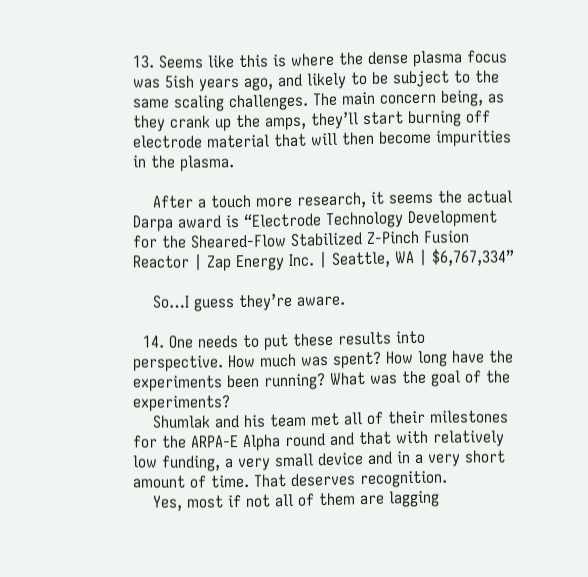13. Seems like this is where the dense plasma focus was 5ish years ago, and likely to be subject to the same scaling challenges. The main concern being, as they crank up the amps, they’ll start burning off electrode material that will then become impurities in the plasma.

    After a touch more research, it seems the actual Darpa award is “Electrode Technology Development for the Sheared-Flow Stabilized Z-Pinch Fusion Reactor | Zap Energy Inc. | Seattle, WA | $6,767,334”

    So…I guess they’re aware.

  14. One needs to put these results into perspective. How much was spent? How long have the experiments been running? What was the goal of the experiments?
    Shumlak and his team met all of their milestones for the ARPA-E Alpha round and that with relatively low funding, a very small device and in a very short amount of time. That deserves recognition.
    Yes, most if not all of them are lagging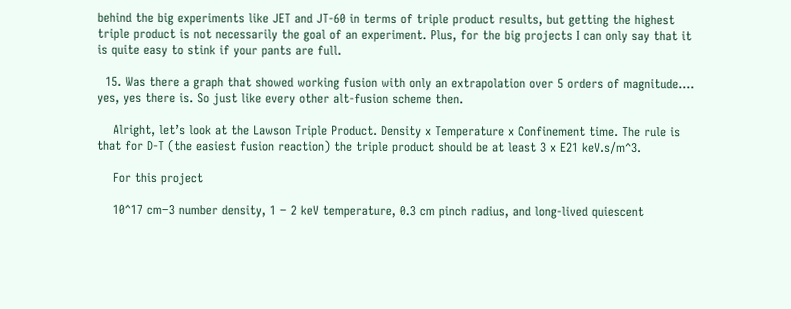behind the big experiments like JET and JT-60 in terms of triple product results, but getting the highest triple product is not necessarily the goal of an experiment. Plus, for the big projects I can only say that it is quite easy to stink if your pants are full.

  15. Was there a graph that showed working fusion with only an extrapolation over 5 orders of magnitude…. yes, yes there is. So just like every other alt-fusion scheme then.

    Alright, let’s look at the Lawson Triple Product. Density x Temperature x Confinement time. The rule is that for D-T (the easiest fusion reaction) the triple product should be at least 3 x E21 keV.s/m^3.

    For this project

    10^17 cm−3 number density, 1 − 2 keV temperature, 0.3 cm pinch radius, and long-lived quiescent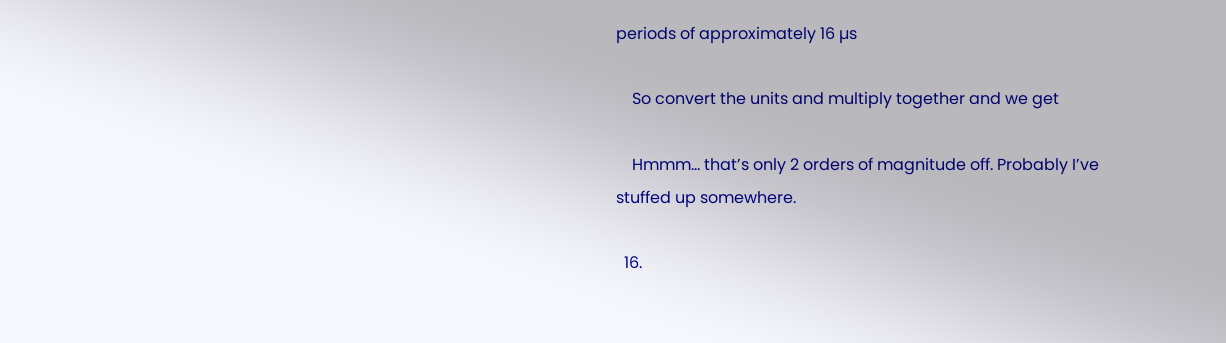periods of approximately 16 µs

    So convert the units and multiply together and we get

    Hmmm… that’s only 2 orders of magnitude off. Probably I’ve stuffed up somewhere.

  16.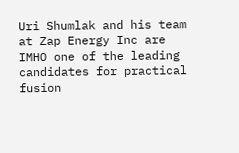Uri Shumlak and his team at Zap Energy Inc are IMHO one of the leading candidates for practical fusion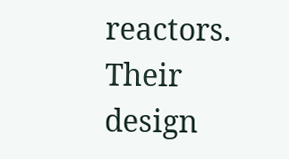reactors. Their design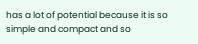has a lot of potential because it is so simple and compact and so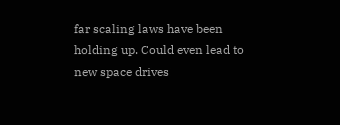far scaling laws have been holding up. Could even lead to new space drives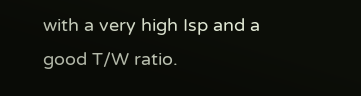with a very high Isp and a good T/W ratio.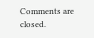Comments are closed.